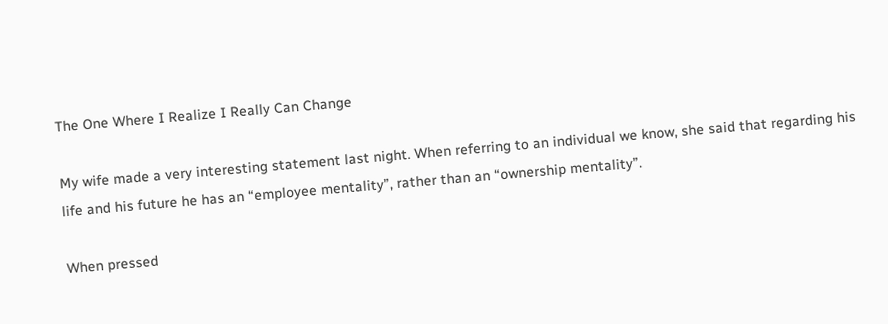The One Where I Realize I Really Can Change

My wife made a very interesting statement last night. When referring to an individual we know, she said that regarding his life and his future he has an “employee mentality”, rather than an “ownership mentality”.

When pressed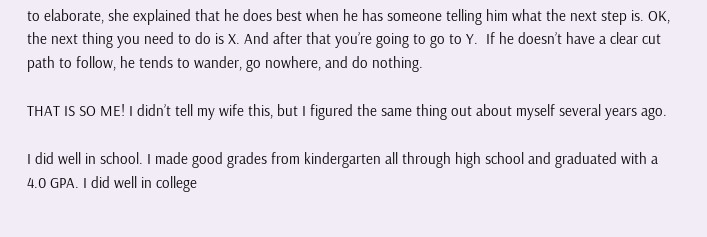to elaborate, she explained that he does best when he has someone telling him what the next step is. OK, the next thing you need to do is X. And after that you’re going to go to Y.  If he doesn’t have a clear cut path to follow, he tends to wander, go nowhere, and do nothing.

THAT IS SO ME! I didn’t tell my wife this, but I figured the same thing out about myself several years ago.

I did well in school. I made good grades from kindergarten all through high school and graduated with a 4.0 GPA. I did well in college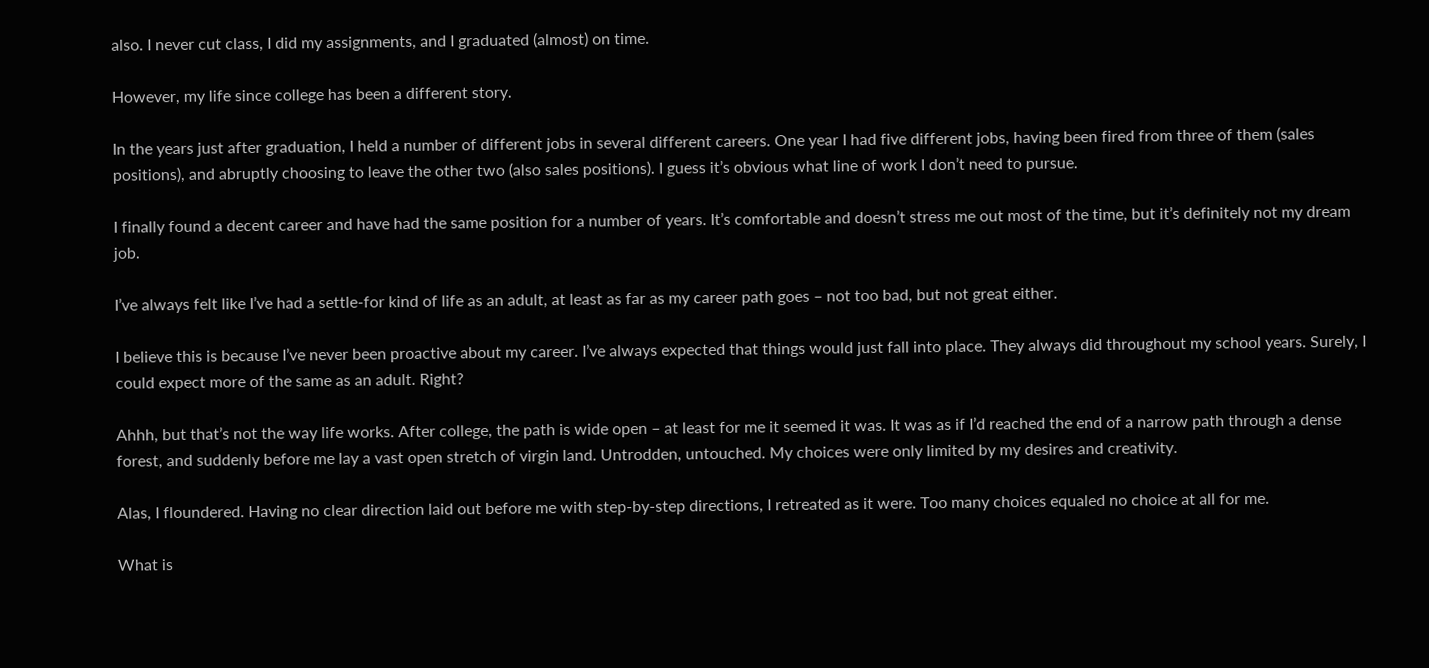also. I never cut class, I did my assignments, and I graduated (almost) on time.

However, my life since college has been a different story.

In the years just after graduation, I held a number of different jobs in several different careers. One year I had five different jobs, having been fired from three of them (sales positions), and abruptly choosing to leave the other two (also sales positions). I guess it’s obvious what line of work I don’t need to pursue.

I finally found a decent career and have had the same position for a number of years. It’s comfortable and doesn’t stress me out most of the time, but it’s definitely not my dream job.

I’ve always felt like I’ve had a settle-for kind of life as an adult, at least as far as my career path goes – not too bad, but not great either.

I believe this is because I’ve never been proactive about my career. I’ve always expected that things would just fall into place. They always did throughout my school years. Surely, I could expect more of the same as an adult. Right?

Ahhh, but that’s not the way life works. After college, the path is wide open – at least for me it seemed it was. It was as if I’d reached the end of a narrow path through a dense forest, and suddenly before me lay a vast open stretch of virgin land. Untrodden, untouched. My choices were only limited by my desires and creativity.

Alas, I floundered. Having no clear direction laid out before me with step-by-step directions, I retreated as it were. Too many choices equaled no choice at all for me.

What is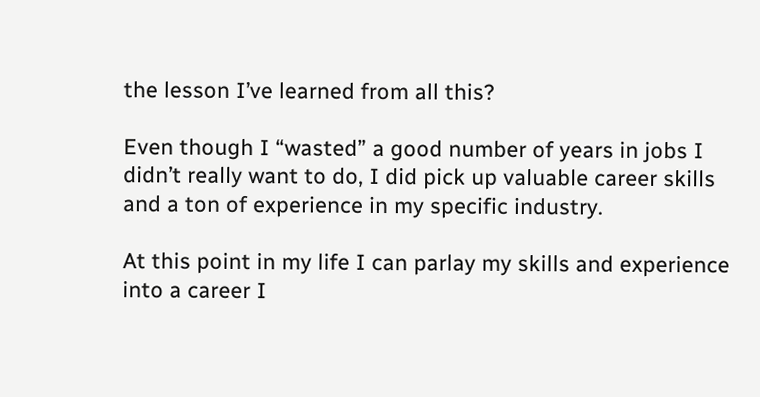the lesson I’ve learned from all this?

Even though I “wasted” a good number of years in jobs I didn’t really want to do, I did pick up valuable career skills and a ton of experience in my specific industry.

At this point in my life I can parlay my skills and experience into a career I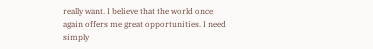really want. I believe that the world once again offers me great opportunities. I need simply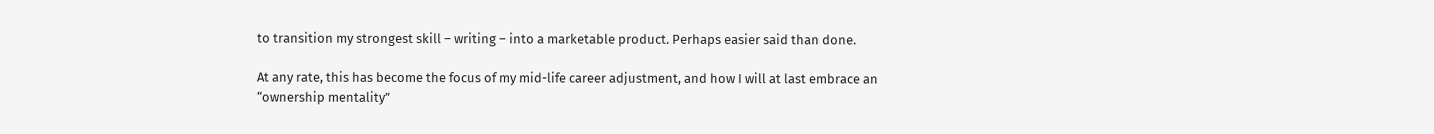to transition my strongest skill – writing – into a marketable product. Perhaps easier said than done.

At any rate, this has become the focus of my mid-life career adjustment, and how I will at last embrace an “ownership mentality”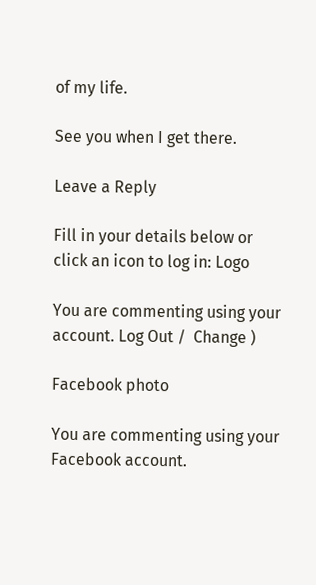of my life.

See you when I get there.

Leave a Reply

Fill in your details below or click an icon to log in: Logo

You are commenting using your account. Log Out /  Change )

Facebook photo

You are commenting using your Facebook account.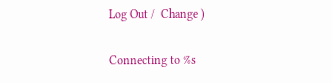Log Out /  Change )

Connecting to %s